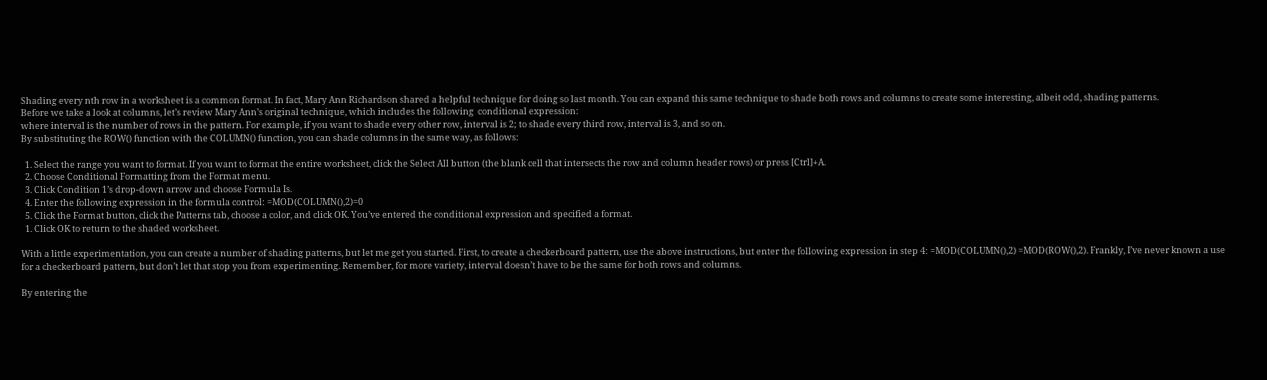Shading every nth row in a worksheet is a common format. In fact, Mary Ann Richardson shared a helpful technique for doing so last month. You can expand this same technique to shade both rows and columns to create some interesting, albeit odd, shading patterns.
Before we take a look at columns, let’s review Mary Ann’s original technique, which includes the following  conditional expression:
where interval is the number of rows in the pattern. For example, if you want to shade every other row, interval is 2; to shade every third row, interval is 3, and so on.
By substituting the ROW() function with the COLUMN() function, you can shade columns in the same way, as follows:

  1. Select the range you want to format. If you want to format the entire worksheet, click the Select All button (the blank cell that intersects the row and column header rows) or press [Ctrl]+A.
  2. Choose Conditional Formatting from the Format menu.
  3. Click Condition 1’s drop-down arrow and choose Formula Is.
  4. Enter the following expression in the formula control: =MOD(COLUMN(),2)=0
  5. Click the Format button, click the Patterns tab, choose a color, and click OK. You’ve entered the conditional expression and specified a format.
  1. Click OK to return to the shaded worksheet.

With a little experimentation, you can create a number of shading patterns, but let me get you started. First, to create a checkerboard pattern, use the above instructions, but enter the following expression in step 4: =MOD(COLUMN(),2) =MOD(ROW(),2). Frankly, I’ve never known a use for a checkerboard pattern, but don’t let that stop you from experimenting. Remember, for more variety, interval doesn’t have to be the same for both rows and columns.

By entering the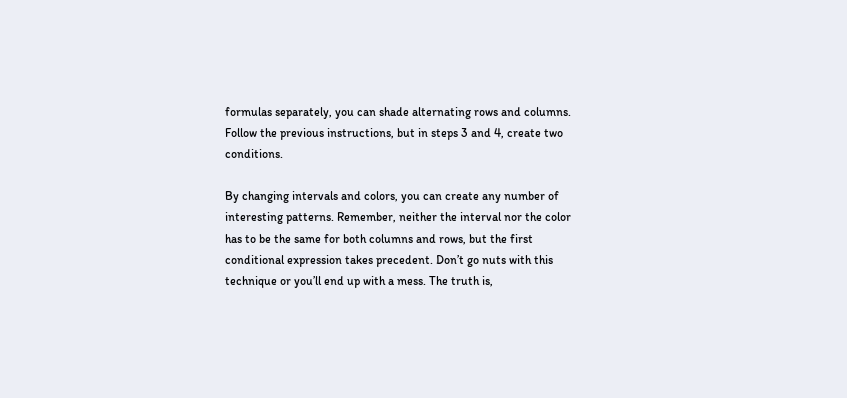formulas separately, you can shade alternating rows and columns. Follow the previous instructions, but in steps 3 and 4, create two conditions.

By changing intervals and colors, you can create any number of interesting patterns. Remember, neither the interval nor the color has to be the same for both columns and rows, but the first conditional expression takes precedent. Don’t go nuts with this technique or you’ll end up with a mess. The truth is,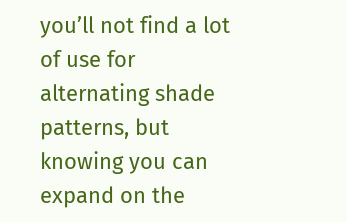you’ll not find a lot of use for alternating shade patterns, but knowing you can expand on the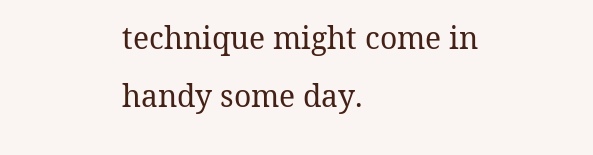technique might come in handy some day.